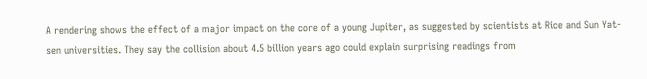A rendering shows the effect of a major impact on the core of a young Jupiter, as suggested by scientists at Rice and Sun Yat-sen universities. They say the collision about 4.5 billion years ago could explain surprising readings from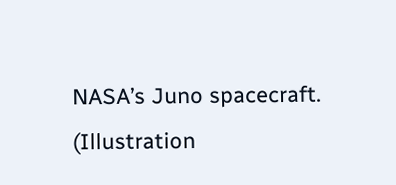NASA’s Juno spacecraft. (Illustration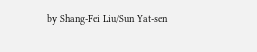by Shang-Fei Liu/Sun Yat-sen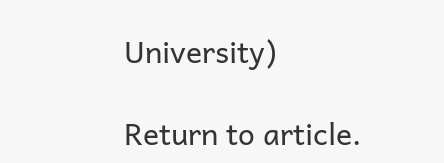University)

Return to article.